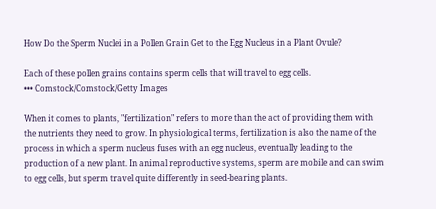How Do the Sperm Nuclei in a Pollen Grain Get to the Egg Nucleus in a Plant Ovule?

Each of these pollen grains contains sperm cells that will travel to egg cells.
••• Comstock/Comstock/Getty Images

When it comes to plants, "fertilization" refers to more than the act of providing them with the nutrients they need to grow. In physiological terms, fertilization is also the name of the process in which a sperm nucleus fuses with an egg nucleus, eventually leading to the production of a new plant. In animal reproductive systems, sperm are mobile and can swim to egg cells, but sperm travel quite differently in seed-bearing plants.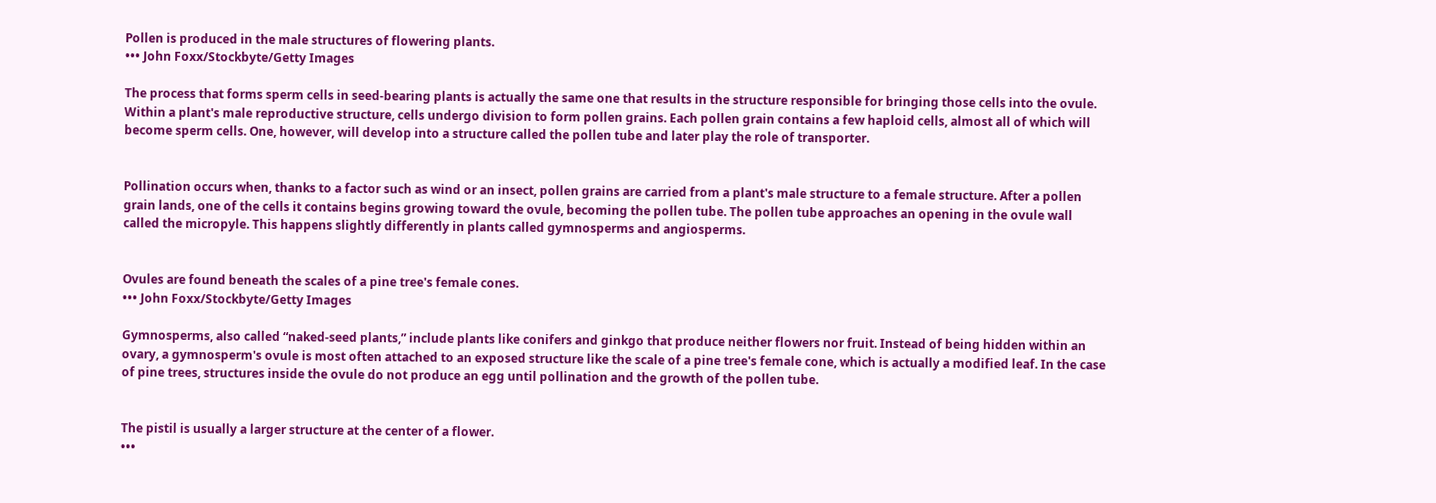Pollen is produced in the male structures of flowering plants.
••• John Foxx/Stockbyte/Getty Images

The process that forms sperm cells in seed-bearing plants is actually the same one that results in the structure responsible for bringing those cells into the ovule. Within a plant's male reproductive structure, cells undergo division to form pollen grains. Each pollen grain contains a few haploid cells, almost all of which will become sperm cells. One, however, will develop into a structure called the pollen tube and later play the role of transporter.


Pollination occurs when, thanks to a factor such as wind or an insect, pollen grains are carried from a plant's male structure to a female structure. After a pollen grain lands, one of the cells it contains begins growing toward the ovule, becoming the pollen tube. The pollen tube approaches an opening in the ovule wall called the micropyle. This happens slightly differently in plants called gymnosperms and angiosperms.


Ovules are found beneath the scales of a pine tree's female cones.
••• John Foxx/Stockbyte/Getty Images

Gymnosperms, also called “naked-seed plants,” include plants like conifers and ginkgo that produce neither flowers nor fruit. Instead of being hidden within an ovary, a gymnosperm's ovule is most often attached to an exposed structure like the scale of a pine tree's female cone, which is actually a modified leaf. In the case of pine trees, structures inside the ovule do not produce an egg until pollination and the growth of the pollen tube.


The pistil is usually a larger structure at the center of a flower.
•••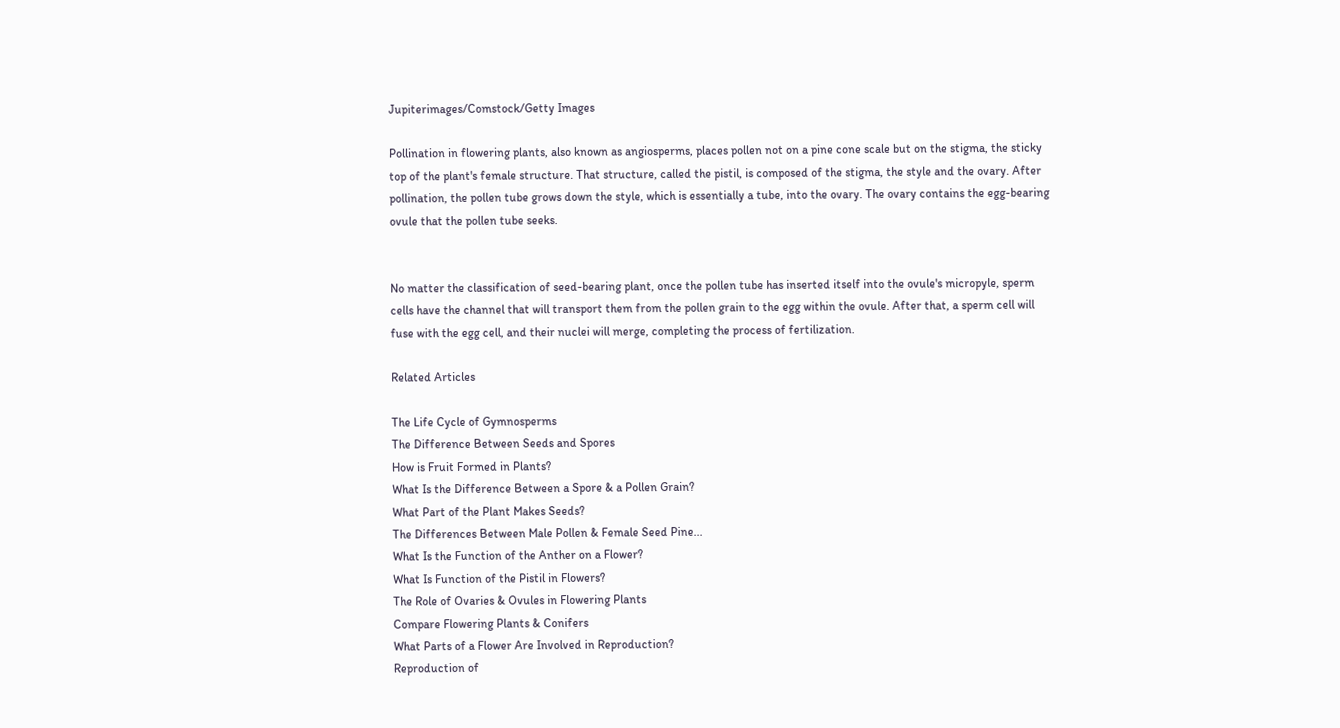Jupiterimages/Comstock/Getty Images

Pollination in flowering plants, also known as angiosperms, places pollen not on a pine cone scale but on the stigma, the sticky top of the plant's female structure. That structure, called the pistil, is composed of the stigma, the style and the ovary. After pollination, the pollen tube grows down the style, which is essentially a tube, into the ovary. The ovary contains the egg-bearing ovule that the pollen tube seeks.


No matter the classification of seed-bearing plant, once the pollen tube has inserted itself into the ovule's micropyle, sperm cells have the channel that will transport them from the pollen grain to the egg within the ovule. After that, a sperm cell will fuse with the egg cell, and their nuclei will merge, completing the process of fertilization.

Related Articles

The Life Cycle of Gymnosperms
The Difference Between Seeds and Spores
How is Fruit Formed in Plants?
What Is the Difference Between a Spore & a Pollen Grain?
What Part of the Plant Makes Seeds?
The Differences Between Male Pollen & Female Seed Pine...
What Is the Function of the Anther on a Flower?
What Is Function of the Pistil in Flowers?
The Role of Ovaries & Ovules in Flowering Plants
Compare Flowering Plants & Conifers
What Parts of a Flower Are Involved in Reproduction?
Reproduction of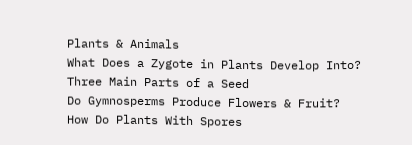Plants & Animals
What Does a Zygote in Plants Develop Into?
Three Main Parts of a Seed
Do Gymnosperms Produce Flowers & Fruit?
How Do Plants With Spores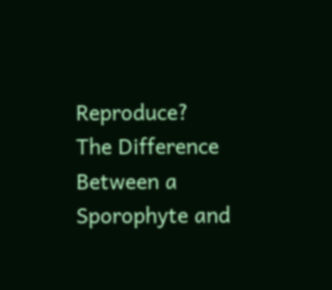Reproduce?
The Difference Between a Sporophyte and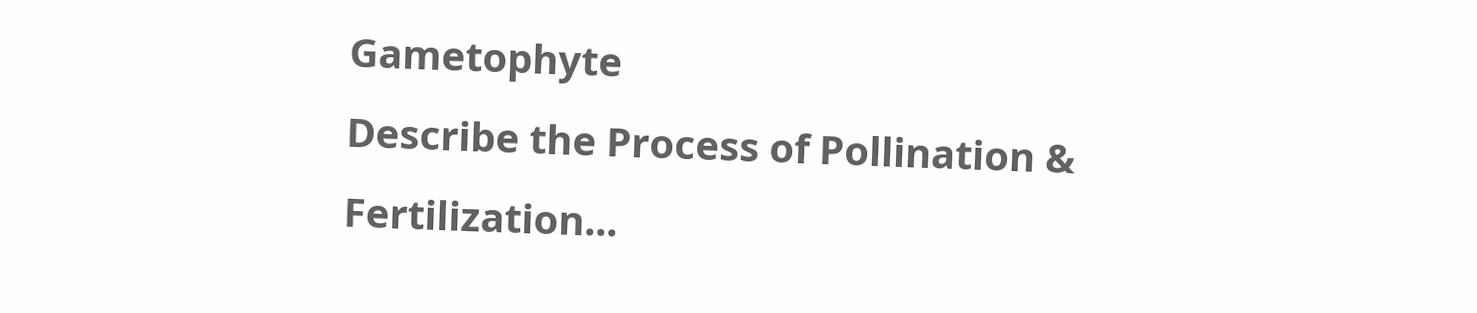Gametophyte
Describe the Process of Pollination & Fertilization...